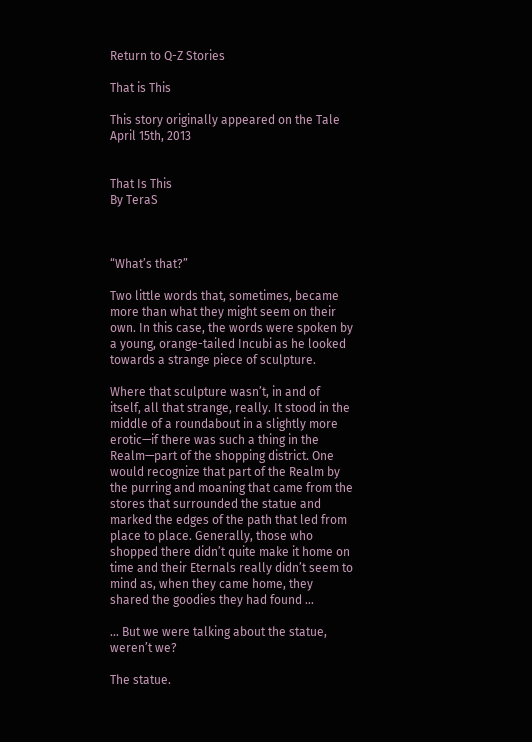Return to Q-Z Stories

That is This

This story originally appeared on the Tale April 15th, 2013


That Is This
By TeraS



“What’s that?”

Two little words that, sometimes, became more than what they might seem on their own. In this case, the words were spoken by a young, orange-tailed Incubi as he looked towards a strange piece of sculpture.

Where that sculpture wasn’t, in and of itself, all that strange, really. It stood in the middle of a roundabout in a slightly more erotic—if there was such a thing in the Realm—part of the shopping district. One would recognize that part of the Realm by the purring and moaning that came from the stores that surrounded the statue and marked the edges of the path that led from place to place. Generally, those who shopped there didn’t quite make it home on time and their Eternals really didn’t seem to mind as, when they came home, they shared the goodies they had found …

… But we were talking about the statue, weren’t we?

The statue.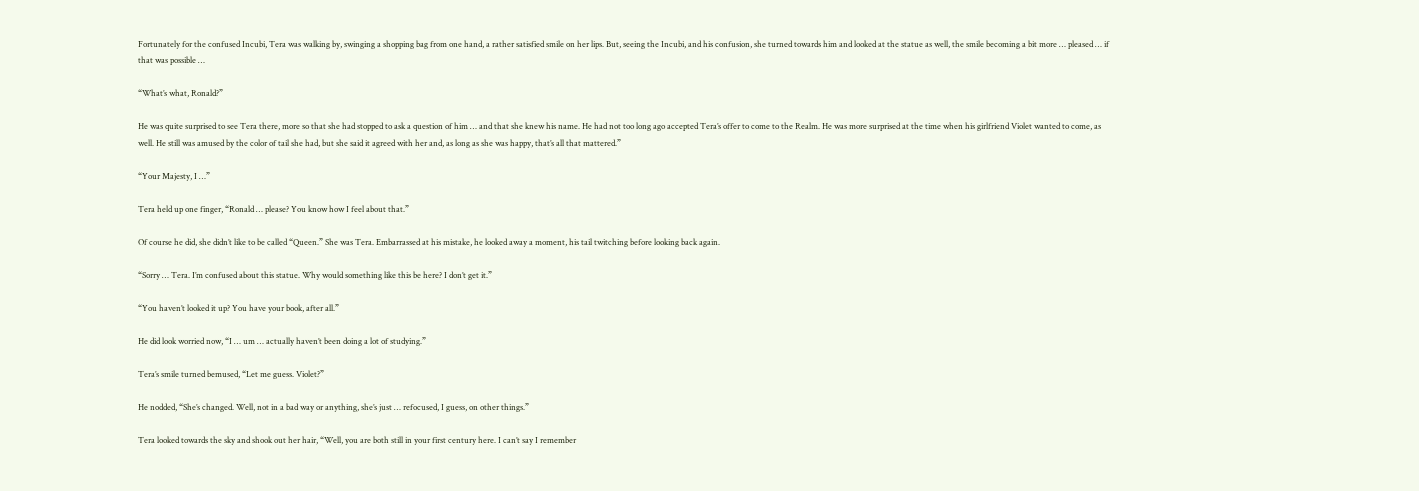Fortunately for the confused Incubi, Tera was walking by, swinging a shopping bag from one hand, a rather satisfied smile on her lips. But, seeing the Incubi, and his confusion, she turned towards him and looked at the statue as well, the smile becoming a bit more … pleased … if that was possible …

“What’s what, Ronald?”

He was quite surprised to see Tera there, more so that she had stopped to ask a question of him … and that she knew his name. He had not too long ago accepted Tera’s offer to come to the Realm. He was more surprised at the time when his girlfriend Violet wanted to come, as well. He still was amused by the color of tail she had, but she said it agreed with her and, as long as she was happy, that’s all that mattered.”

“Your Majesty, I …”

Tera held up one finger, “Ronald … please? You know how I feel about that.”

Of course he did, she didn’t like to be called “Queen.” She was Tera. Embarrassed at his mistake, he looked away a moment, his tail twitching before looking back again.

“Sorry … Tera. I’m confused about this statue. Why would something like this be here? I don’t get it.”

“You haven’t looked it up? You have your book, after all.”

He did look worried now, “I … um … actually haven’t been doing a lot of studying.”

Tera’s smile turned bemused, “Let me guess. Violet?”

He nodded, “She’s changed. Well, not in a bad way or anything, she’s just … refocused, I guess, on other things.”

Tera looked towards the sky and shook out her hair, “Well, you are both still in your first century here. I can’t say I remember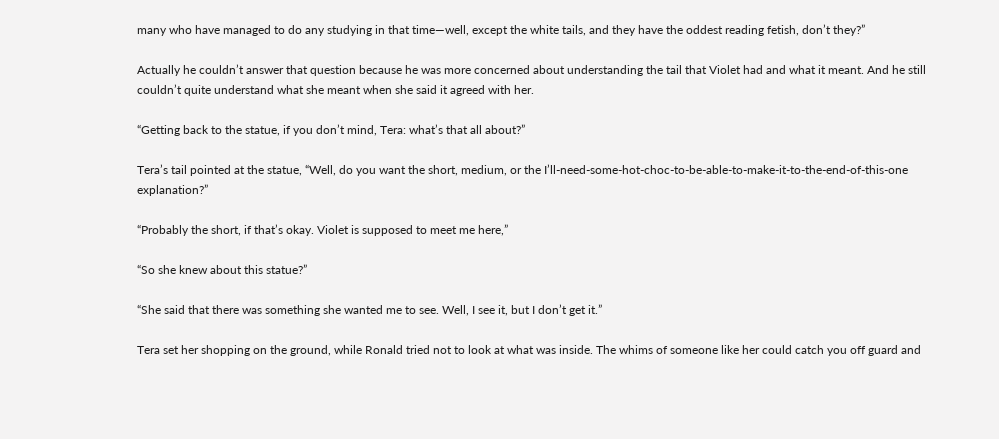many who have managed to do any studying in that time—well, except the white tails, and they have the oddest reading fetish, don’t they?”

Actually he couldn’t answer that question because he was more concerned about understanding the tail that Violet had and what it meant. And he still couldn’t quite understand what she meant when she said it agreed with her.

“Getting back to the statue, if you don’t mind, Tera: what’s that all about?”

Tera’s tail pointed at the statue, “Well, do you want the short, medium, or the I’ll-need-some-hot-choc-to-be-able-to-make-it-to-the-end-of-this-one explanation?”

“Probably the short, if that’s okay. Violet is supposed to meet me here,”

“So she knew about this statue?”

“She said that there was something she wanted me to see. Well, I see it, but I don’t get it.”

Tera set her shopping on the ground, while Ronald tried not to look at what was inside. The whims of someone like her could catch you off guard and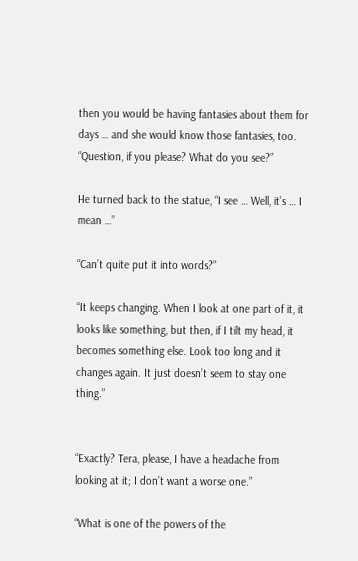then you would be having fantasies about them for days … and she would know those fantasies, too. “Question, if you please? What do you see?”

He turned back to the statue, “I see … Well, it’s … I mean …”

“Can’t quite put it into words?”

“It keeps changing. When I look at one part of it, it looks like something, but then, if I tilt my head, it becomes something else. Look too long and it changes again. It just doesn’t seem to stay one thing.”


“Exactly? Tera, please, I have a headache from looking at it; I don’t want a worse one.”

“What is one of the powers of the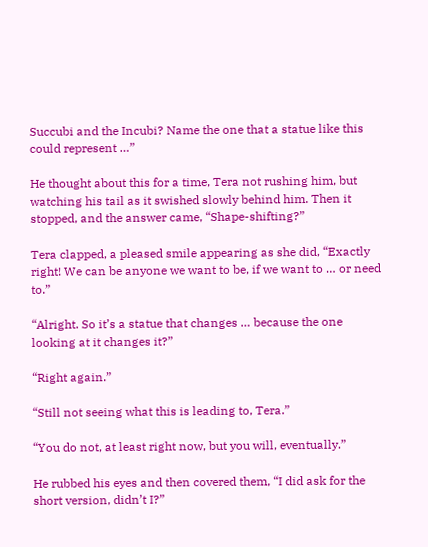Succubi and the Incubi? Name the one that a statue like this could represent …”

He thought about this for a time, Tera not rushing him, but watching his tail as it swished slowly behind him. Then it stopped, and the answer came, “Shape-shifting?”

Tera clapped, a pleased smile appearing as she did, “Exactly right! We can be anyone we want to be, if we want to … or need to.”

“Alright. So it’s a statue that changes … because the one looking at it changes it?”

“Right again.”

“Still not seeing what this is leading to, Tera.”

“You do not, at least right now, but you will, eventually.”

He rubbed his eyes and then covered them, “I did ask for the short version, didn’t I?”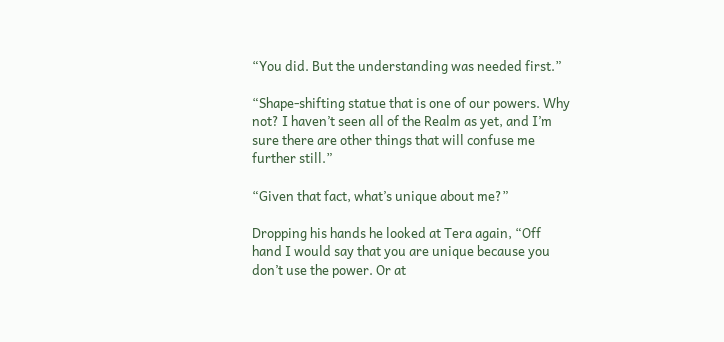“You did. But the understanding was needed first.”

“Shape-shifting statue that is one of our powers. Why not? I haven’t seen all of the Realm as yet, and I’m sure there are other things that will confuse me further still.”

“Given that fact, what’s unique about me?”

Dropping his hands he looked at Tera again, “Off hand I would say that you are unique because you don’t use the power. Or at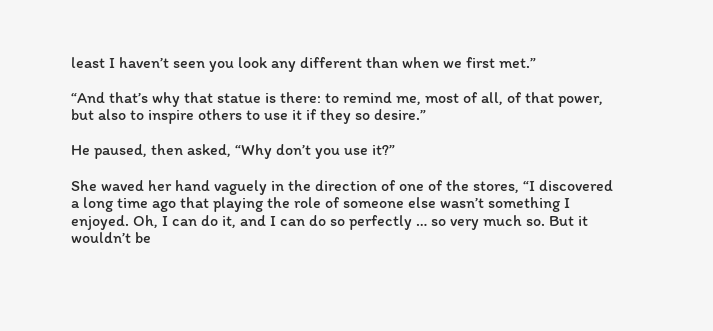least I haven’t seen you look any different than when we first met.”

“And that’s why that statue is there: to remind me, most of all, of that power, but also to inspire others to use it if they so desire.”

He paused, then asked, “Why don’t you use it?”

She waved her hand vaguely in the direction of one of the stores, “I discovered a long time ago that playing the role of someone else wasn’t something I enjoyed. Oh, I can do it, and I can do so perfectly … so very much so. But it wouldn’t be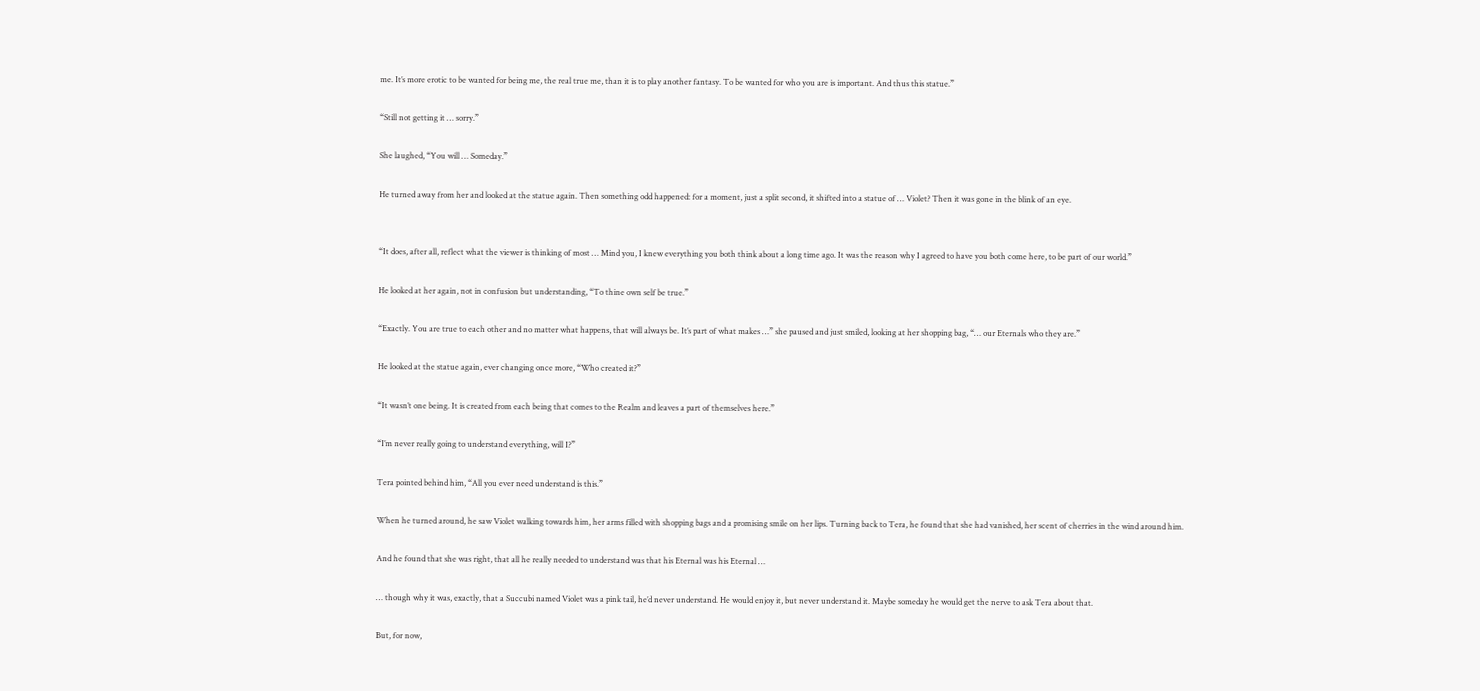me. It’s more erotic to be wanted for being me, the real true me, than it is to play another fantasy. To be wanted for who you are is important. And thus this statue.”

“Still not getting it … sorry.”

She laughed, “You will … Someday.”

He turned away from her and looked at the statue again. Then something odd happened: for a moment, just a split second, it shifted into a statue of … Violet? Then it was gone in the blink of an eye.


“It does, after all, reflect what the viewer is thinking of most … Mind you, I knew everything you both think about a long time ago. It was the reason why I agreed to have you both come here, to be part of our world.”

He looked at her again, not in confusion but understanding, “To thine own self be true.”

“Exactly. You are true to each other and no matter what happens, that will always be. It’s part of what makes …” she paused and just smiled, looking at her shopping bag, “… our Eternals who they are.”

He looked at the statue again, ever changing once more, “Who created it?”

“It wasn’t one being. It is created from each being that comes to the Realm and leaves a part of themselves here.”

“I’m never really going to understand everything, will I?”

Tera pointed behind him, “All you ever need understand is this.”

When he turned around, he saw Violet walking towards him, her arms filled with shopping bags and a promising smile on her lips. Turning back to Tera, he found that she had vanished, her scent of cherries in the wind around him.

And he found that she was right, that all he really needed to understand was that his Eternal was his Eternal …

… though why it was, exactly, that a Succubi named Violet was a pink tail, he’d never understand. He would enjoy it, but never understand it. Maybe someday he would get the nerve to ask Tera about that.

But, for now,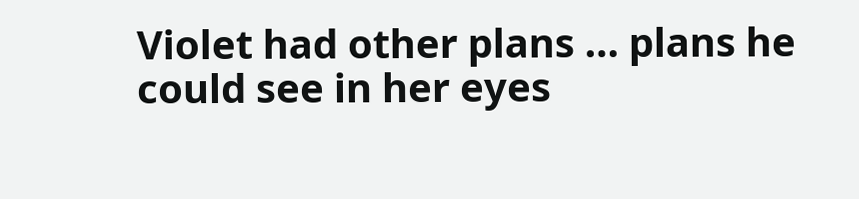Violet had other plans … plans he could see in her eyes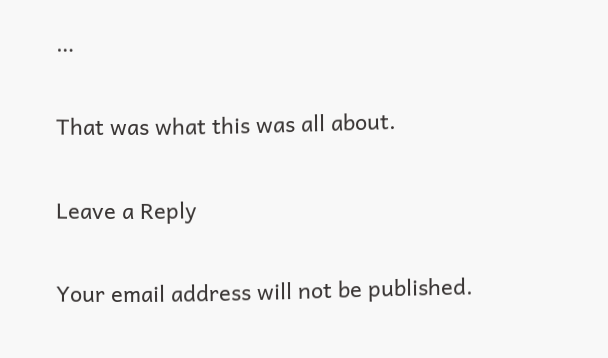…

That was what this was all about.

Leave a Reply

Your email address will not be published.